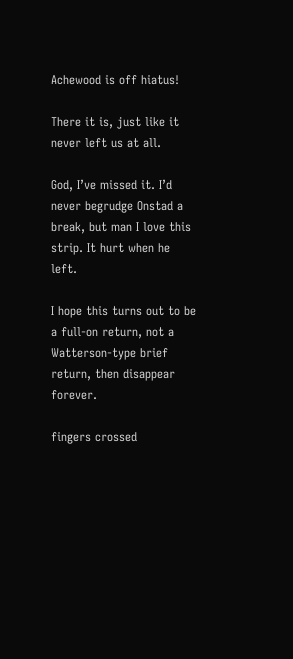Achewood is off hiatus!

There it is, just like it never left us at all.

God, I’ve missed it. I’d never begrudge Onstad a break, but man I love this strip. It hurt when he left.

I hope this turns out to be a full-on return, not a Watterson-type brief return, then disappear forever.

fingers crossed